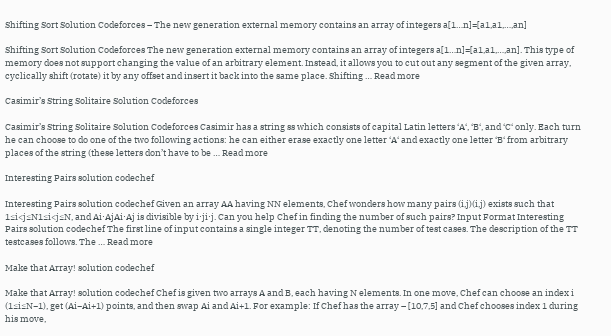Shifting Sort Solution Codeforces – The new generation external memory contains an array of integers a[1…n]=[a1,a1,…,an]

Shifting Sort Solution Codeforces The new generation external memory contains an array of integers a[1…n]=[a1,a1,…,an]. This type of memory does not support changing the value of an arbitrary element. Instead, it allows you to cut out any segment of the given array, cyclically shift (rotate) it by any offset and insert it back into the same place. Shifting … Read more

Casimir’s String Solitaire Solution Codeforces

Casimir’s String Solitaire Solution Codeforces Casimir has a string ss which consists of capital Latin letters ‘A‘, ‘B‘, and ‘C‘ only. Each turn he can choose to do one of the two following actions: he can either erase exactly one letter ‘A‘ and exactly one letter ‘B‘ from arbitrary places of the string (these letters don’t have to be … Read more

Interesting Pairs solution codechef

Interesting Pairs solution codechef Given an array AA having NN elements, Chef wonders how many pairs (i,j)(i,j) exists such that 1≤i<j≤N1≤i<j≤N, and Ai⋅AjAi⋅Aj is divisible by i⋅ji⋅j. Can you help Chef in finding the number of such pairs? Input Format Interesting Pairs solution codechef The first line of input contains a single integer TT, denoting the number of test cases. The description of the TT testcases follows. The … Read more

Make that Array! solution codechef

Make that Array! solution codechef Chef is given two arrays A and B, each having N elements. In one move, Chef can choose an index i (1≤i≤N−1), get (Ai−Ai+1) points, and then swap Ai and Ai+1. For example: If Chef has the array – [10,7,5] and Chef chooses index 1 during his move,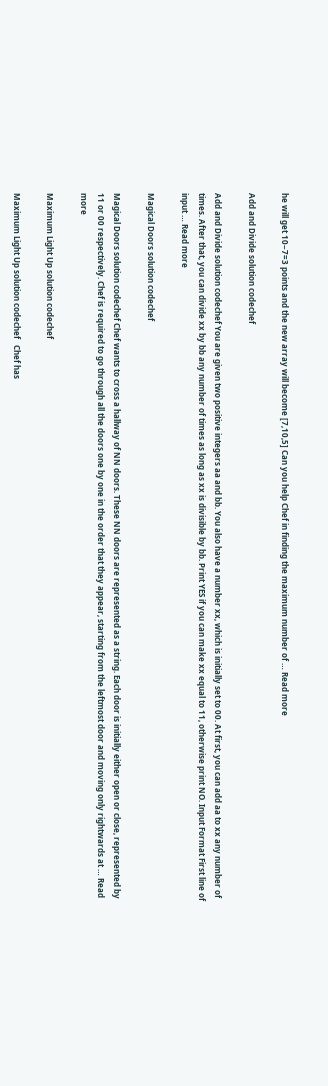he will get 10−7=3 points and the new array will become [7,10,5] Can you help Chef in finding the maximum number of … Read more

Add and Divide solution codechef

Add and Divide solution codechef You are given two positive integers aa and bb. You also have a number xx, which is initially set to 00. At first, you can add aa to xx any number of times. After that, you can divide xx by bb any number of times as long as xx is divisible by bb. Print YES if you can make xx equal to 11, otherwise print NO. Input Format First line of input … Read more

Magical Doors solution codechef

Magical Doors solution codechef Chef wants to cross a hallway of NN doors. These NN doors are represented as a string. Each door is initially either open or close, represented by 11 or 00 respectively. Chef is required to go through all the doors one by one in the order that they appear, starting from the leftmost door and moving only rightwards at … Read more

Maximum Light Up solution codechef

Maximum Light Up solution codechef   Chef has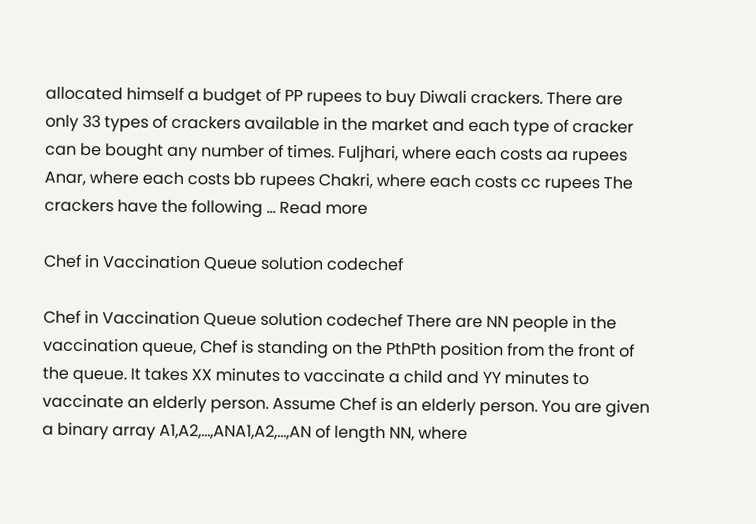allocated himself a budget of PP rupees to buy Diwali crackers. There are only 33 types of crackers available in the market and each type of cracker can be bought any number of times. Fuljhari, where each costs aa rupees Anar, where each costs bb rupees Chakri, where each costs cc rupees The crackers have the following … Read more

Chef in Vaccination Queue solution codechef

Chef in Vaccination Queue solution codechef There are NN people in the vaccination queue, Chef is standing on the PthPth position from the front of the queue. It takes XX minutes to vaccinate a child and YY minutes to vaccinate an elderly person. Assume Chef is an elderly person. You are given a binary array A1,A2,…,ANA1,A2,…,AN of length NN, where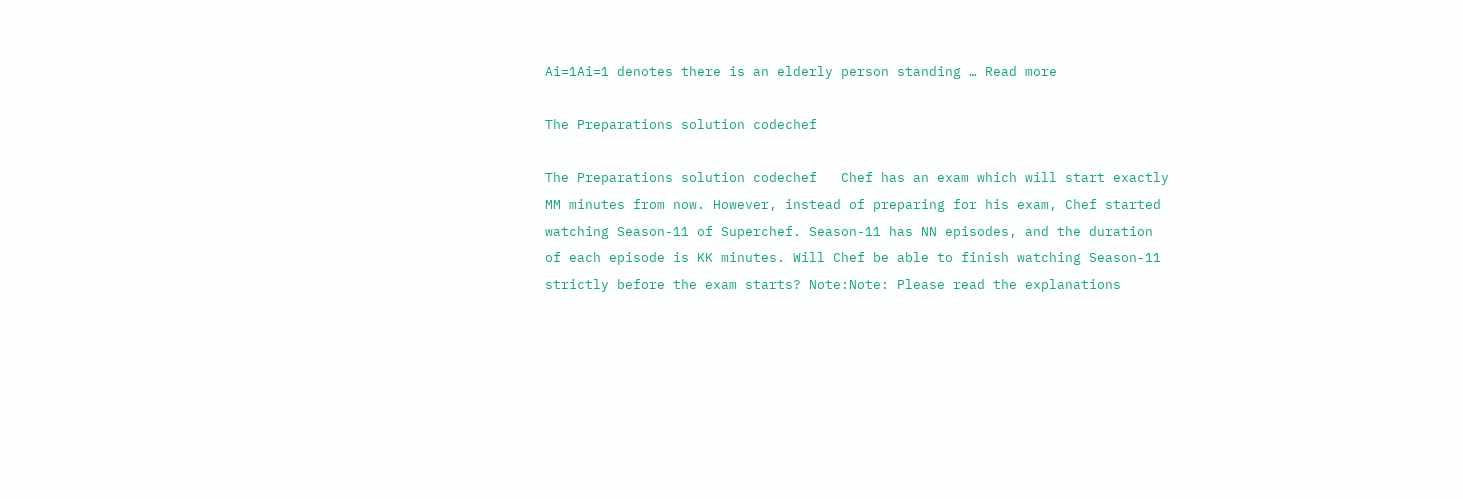Ai=1Ai=1 denotes there is an elderly person standing … Read more

The Preparations solution codechef

The Preparations solution codechef   Chef has an exam which will start exactly MM minutes from now. However, instead of preparing for his exam, Chef started watching Season-11 of Superchef. Season-11 has NN episodes, and the duration of each episode is KK minutes. Will Chef be able to finish watching Season-11 strictly before the exam starts? Note:Note: Please read the explanations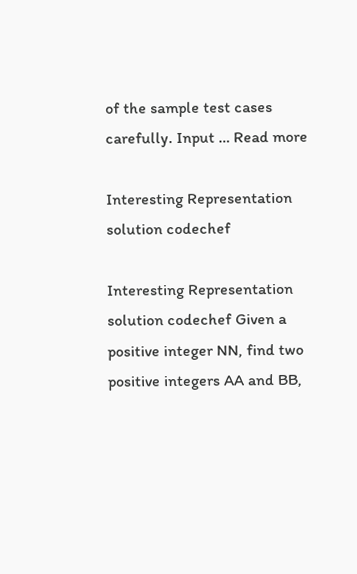of the sample test cases carefully. Input … Read more

Interesting Representation solution codechef

Interesting Representation solution codechef Given a positive integer NN, find two positive integers AA and BB,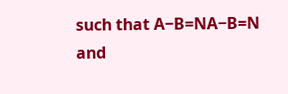such that A−B=NA−B=N and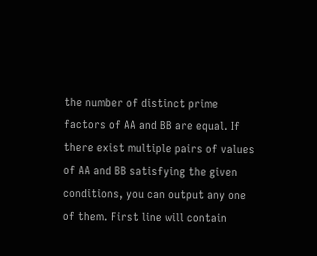the number of distinct prime factors of AA and BB are equal. If there exist multiple pairs of values of AA and BB satisfying the given conditions, you can output any one of them. First line will contain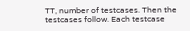TT, number of testcases. Then the testcases follow. Each testcase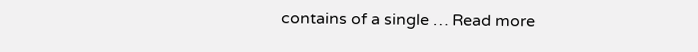contains of a single … Read more